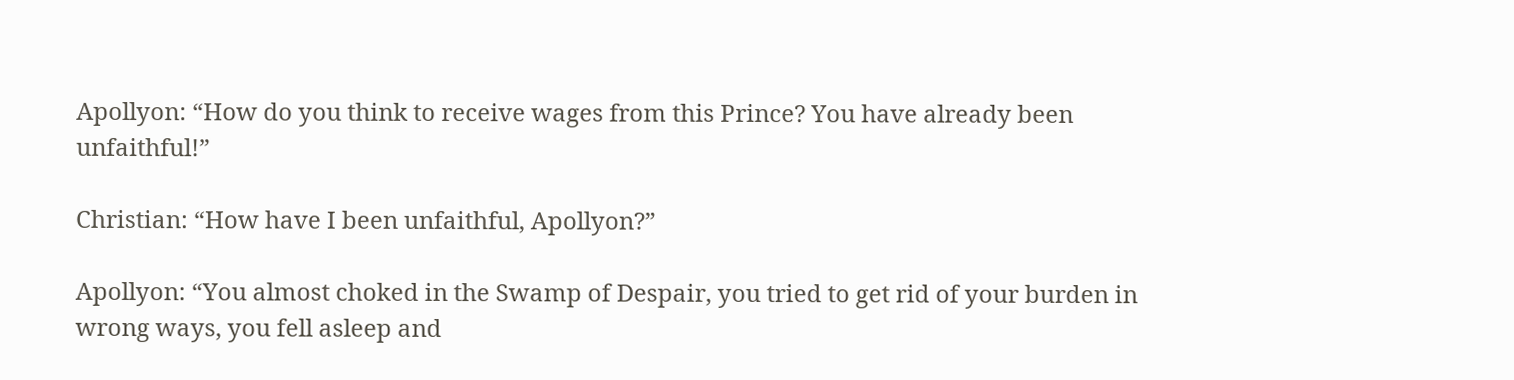Apollyon: “How do you think to receive wages from this Prince? You have already been unfaithful!”

Christian: “How have I been unfaithful, Apollyon?”

Apollyon: “You almost choked in the Swamp of Despair, you tried to get rid of your burden in wrong ways, you fell asleep and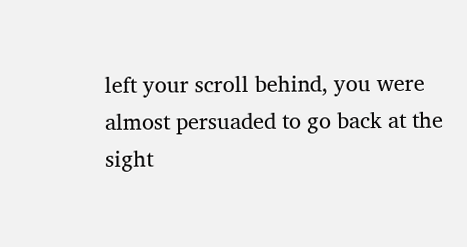left your scroll behind, you were almost persuaded to go back at the sight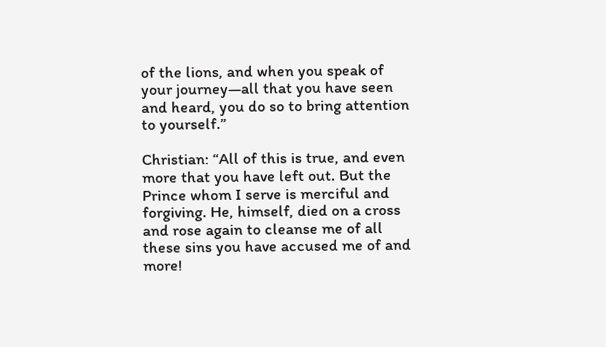of the lions, and when you speak of your journey—all that you have seen and heard, you do so to bring attention to yourself.”

Christian: “All of this is true, and even more that you have left out. But the Prince whom I serve is merciful and forgiving. He, himself, died on a cross and rose again to cleanse me of all these sins you have accused me of and more!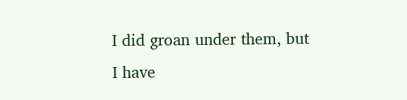I did groan under them, but I have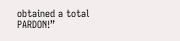obtained a total PARDON!”